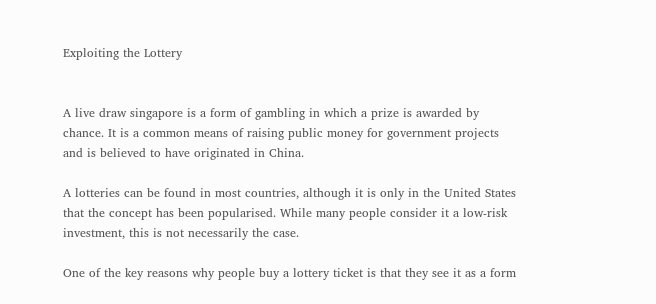Exploiting the Lottery


A live draw singapore is a form of gambling in which a prize is awarded by chance. It is a common means of raising public money for government projects and is believed to have originated in China.

A lotteries can be found in most countries, although it is only in the United States that the concept has been popularised. While many people consider it a low-risk investment, this is not necessarily the case.

One of the key reasons why people buy a lottery ticket is that they see it as a form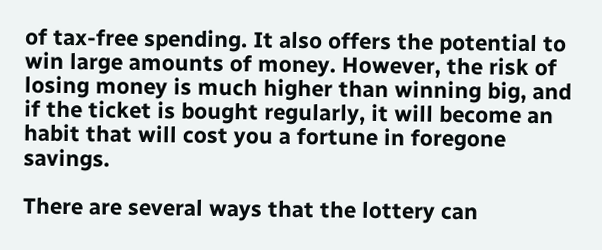of tax-free spending. It also offers the potential to win large amounts of money. However, the risk of losing money is much higher than winning big, and if the ticket is bought regularly, it will become an habit that will cost you a fortune in foregone savings.

There are several ways that the lottery can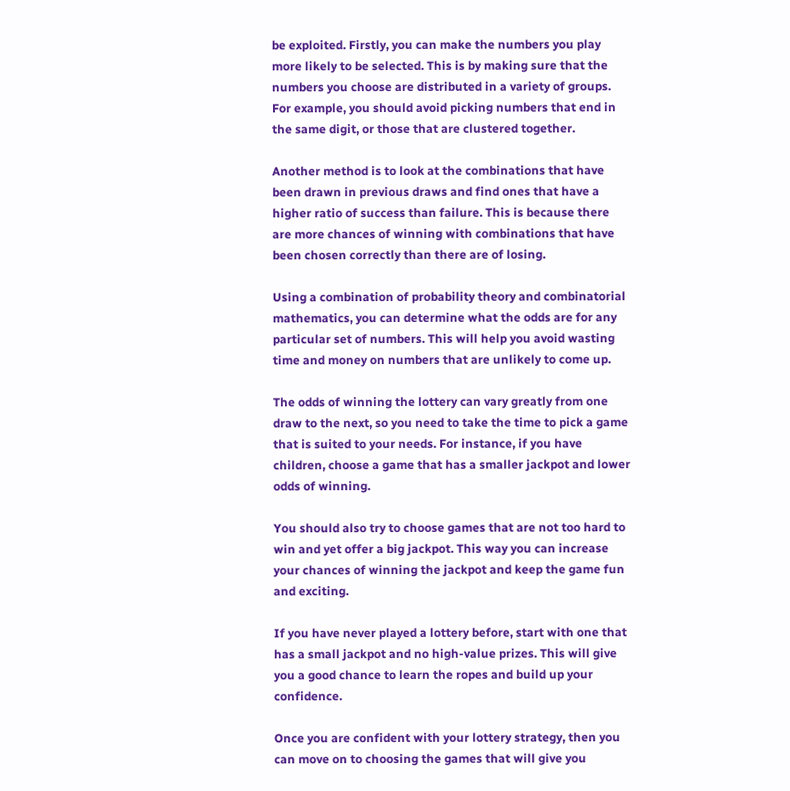be exploited. Firstly, you can make the numbers you play more likely to be selected. This is by making sure that the numbers you choose are distributed in a variety of groups. For example, you should avoid picking numbers that end in the same digit, or those that are clustered together.

Another method is to look at the combinations that have been drawn in previous draws and find ones that have a higher ratio of success than failure. This is because there are more chances of winning with combinations that have been chosen correctly than there are of losing.

Using a combination of probability theory and combinatorial mathematics, you can determine what the odds are for any particular set of numbers. This will help you avoid wasting time and money on numbers that are unlikely to come up.

The odds of winning the lottery can vary greatly from one draw to the next, so you need to take the time to pick a game that is suited to your needs. For instance, if you have children, choose a game that has a smaller jackpot and lower odds of winning.

You should also try to choose games that are not too hard to win and yet offer a big jackpot. This way you can increase your chances of winning the jackpot and keep the game fun and exciting.

If you have never played a lottery before, start with one that has a small jackpot and no high-value prizes. This will give you a good chance to learn the ropes and build up your confidence.

Once you are confident with your lottery strategy, then you can move on to choosing the games that will give you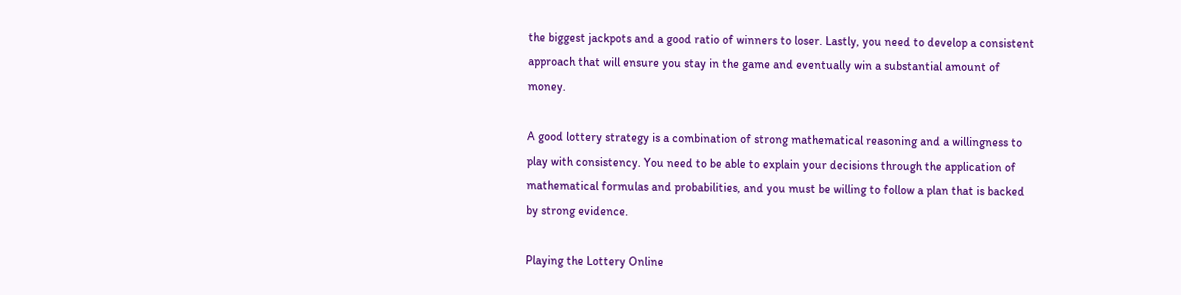the biggest jackpots and a good ratio of winners to loser. Lastly, you need to develop a consistent approach that will ensure you stay in the game and eventually win a substantial amount of money.

A good lottery strategy is a combination of strong mathematical reasoning and a willingness to play with consistency. You need to be able to explain your decisions through the application of mathematical formulas and probabilities, and you must be willing to follow a plan that is backed by strong evidence.

Playing the Lottery Online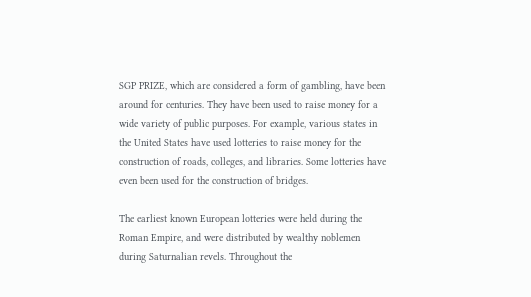SGP PRIZE, which are considered a form of gambling, have been around for centuries. They have been used to raise money for a wide variety of public purposes. For example, various states in the United States have used lotteries to raise money for the construction of roads, colleges, and libraries. Some lotteries have even been used for the construction of bridges.

The earliest known European lotteries were held during the Roman Empire, and were distributed by wealthy noblemen during Saturnalian revels. Throughout the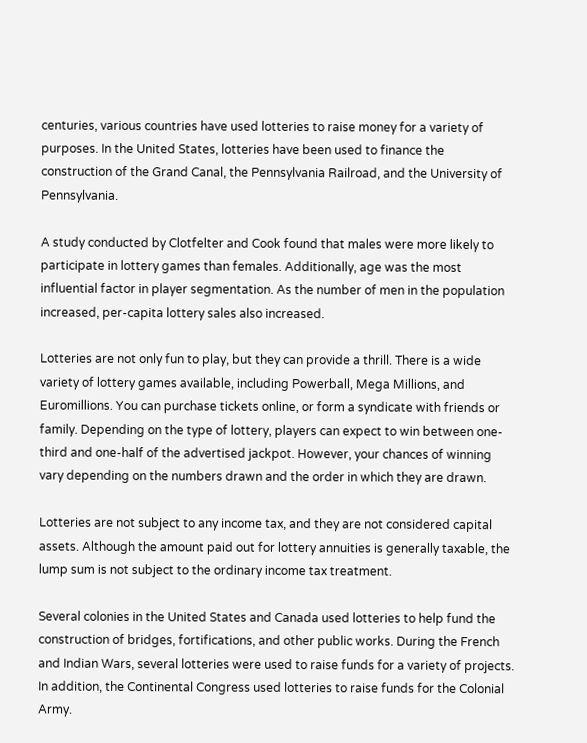centuries, various countries have used lotteries to raise money for a variety of purposes. In the United States, lotteries have been used to finance the construction of the Grand Canal, the Pennsylvania Railroad, and the University of Pennsylvania.

A study conducted by Clotfelter and Cook found that males were more likely to participate in lottery games than females. Additionally, age was the most influential factor in player segmentation. As the number of men in the population increased, per-capita lottery sales also increased.

Lotteries are not only fun to play, but they can provide a thrill. There is a wide variety of lottery games available, including Powerball, Mega Millions, and Euromillions. You can purchase tickets online, or form a syndicate with friends or family. Depending on the type of lottery, players can expect to win between one-third and one-half of the advertised jackpot. However, your chances of winning vary depending on the numbers drawn and the order in which they are drawn.

Lotteries are not subject to any income tax, and they are not considered capital assets. Although the amount paid out for lottery annuities is generally taxable, the lump sum is not subject to the ordinary income tax treatment.

Several colonies in the United States and Canada used lotteries to help fund the construction of bridges, fortifications, and other public works. During the French and Indian Wars, several lotteries were used to raise funds for a variety of projects. In addition, the Continental Congress used lotteries to raise funds for the Colonial Army.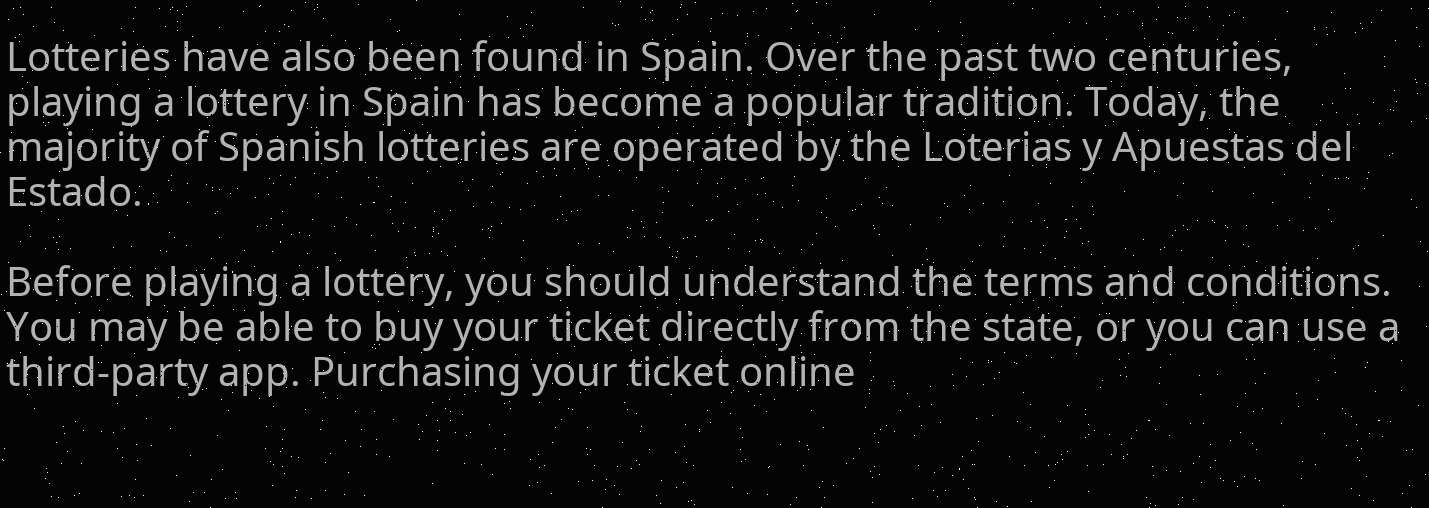Lotteries have also been found in Spain. Over the past two centuries, playing a lottery in Spain has become a popular tradition. Today, the majority of Spanish lotteries are operated by the Loterias y Apuestas del Estado.

Before playing a lottery, you should understand the terms and conditions. You may be able to buy your ticket directly from the state, or you can use a third-party app. Purchasing your ticket online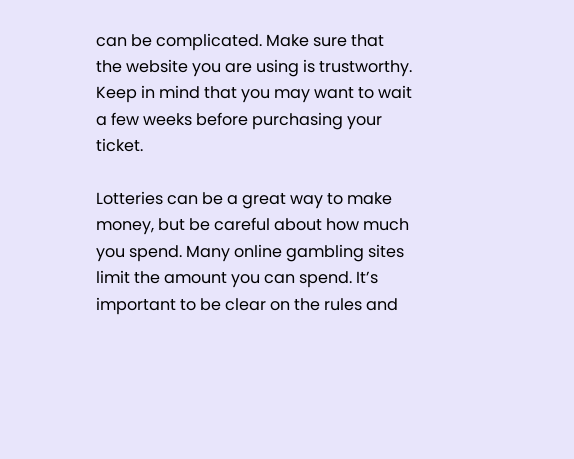can be complicated. Make sure that the website you are using is trustworthy. Keep in mind that you may want to wait a few weeks before purchasing your ticket.

Lotteries can be a great way to make money, but be careful about how much you spend. Many online gambling sites limit the amount you can spend. It’s important to be clear on the rules and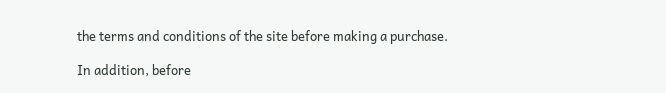the terms and conditions of the site before making a purchase.

In addition, before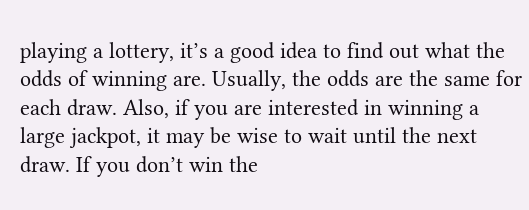playing a lottery, it’s a good idea to find out what the odds of winning are. Usually, the odds are the same for each draw. Also, if you are interested in winning a large jackpot, it may be wise to wait until the next draw. If you don’t win the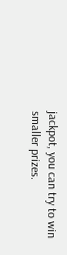jackpot, you can try to win smaller prizes.